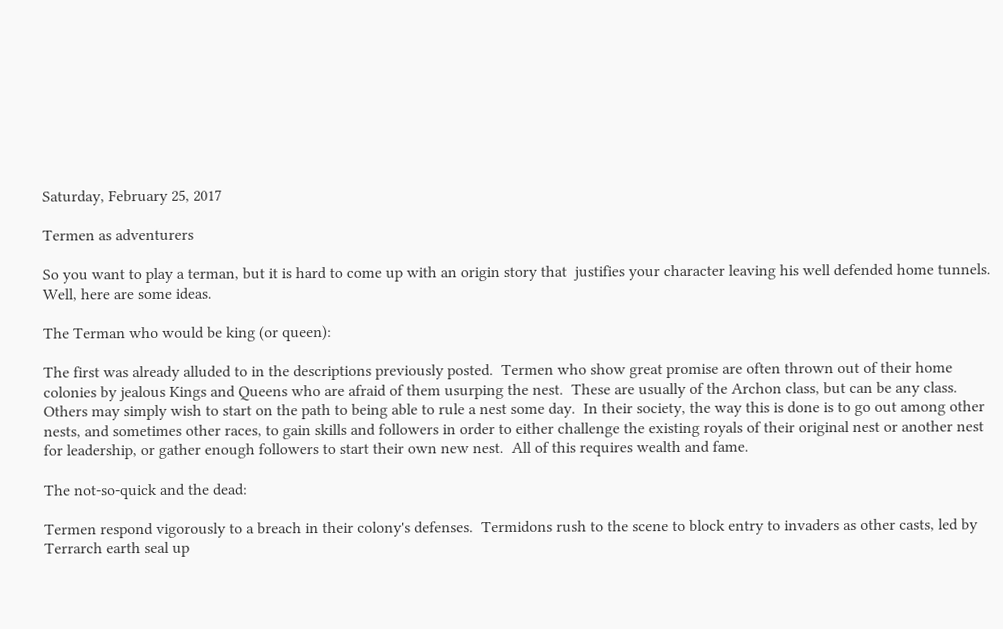Saturday, February 25, 2017

Termen as adventurers

So you want to play a terman, but it is hard to come up with an origin story that  justifies your character leaving his well defended home tunnels.  Well, here are some ideas.

The Terman who would be king (or queen):

The first was already alluded to in the descriptions previously posted.  Termen who show great promise are often thrown out of their home colonies by jealous Kings and Queens who are afraid of them usurping the nest.  These are usually of the Archon class, but can be any class.  Others may simply wish to start on the path to being able to rule a nest some day.  In their society, the way this is done is to go out among other nests, and sometimes other races, to gain skills and followers in order to either challenge the existing royals of their original nest or another nest for leadership, or gather enough followers to start their own new nest.  All of this requires wealth and fame.

The not-so-quick and the dead:

Termen respond vigorously to a breach in their colony's defenses.  Termidons rush to the scene to block entry to invaders as other casts, led by Terrarch earth seal up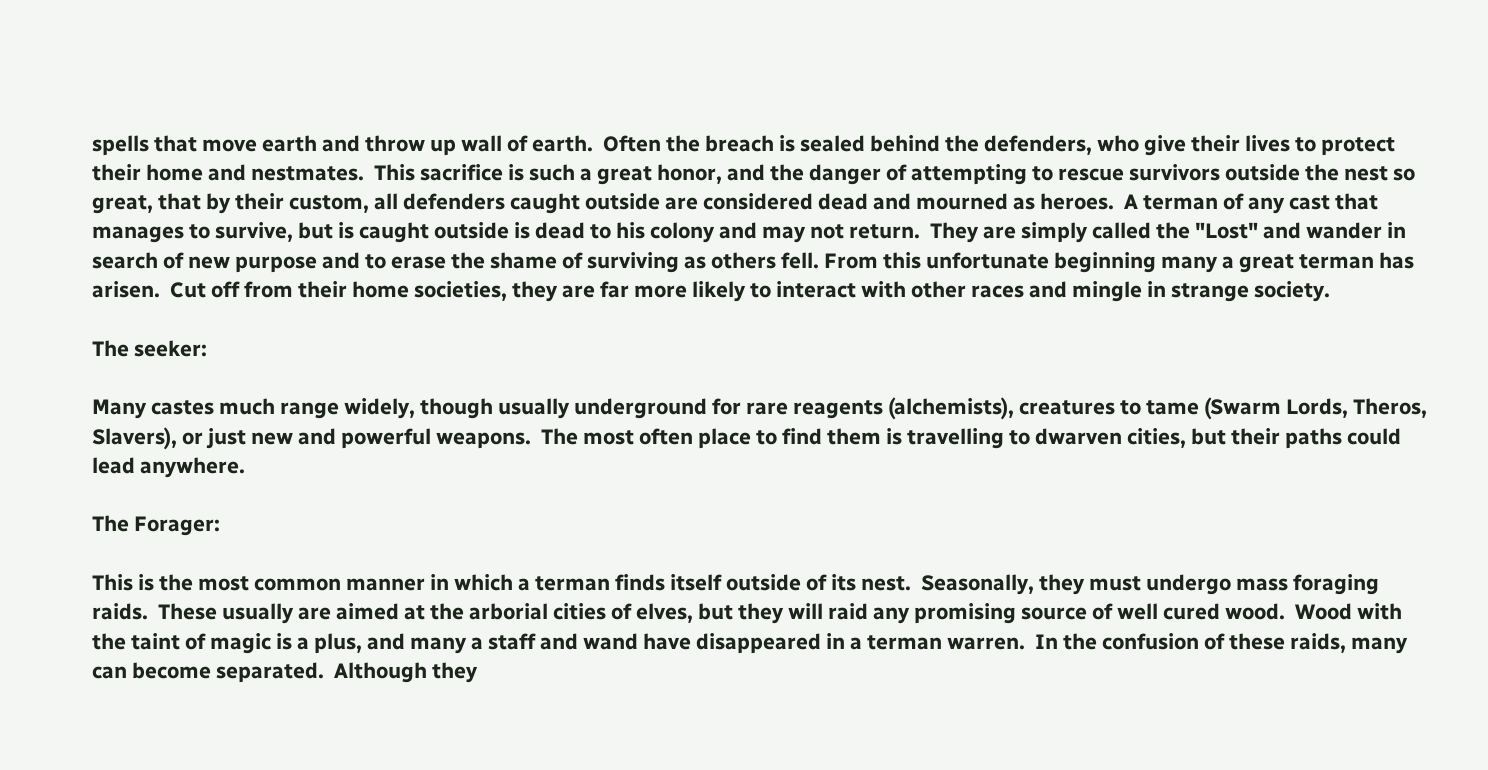spells that move earth and throw up wall of earth.  Often the breach is sealed behind the defenders, who give their lives to protect their home and nestmates.  This sacrifice is such a great honor, and the danger of attempting to rescue survivors outside the nest so great, that by their custom, all defenders caught outside are considered dead and mourned as heroes.  A terman of any cast that manages to survive, but is caught outside is dead to his colony and may not return.  They are simply called the "Lost" and wander in search of new purpose and to erase the shame of surviving as others fell. From this unfortunate beginning many a great terman has arisen.  Cut off from their home societies, they are far more likely to interact with other races and mingle in strange society.

The seeker:

Many castes much range widely, though usually underground for rare reagents (alchemists), creatures to tame (Swarm Lords, Theros, Slavers), or just new and powerful weapons.  The most often place to find them is travelling to dwarven cities, but their paths could lead anywhere.

The Forager:

This is the most common manner in which a terman finds itself outside of its nest.  Seasonally, they must undergo mass foraging raids.  These usually are aimed at the arborial cities of elves, but they will raid any promising source of well cured wood.  Wood with the taint of magic is a plus, and many a staff and wand have disappeared in a terman warren.  In the confusion of these raids, many can become separated.  Although they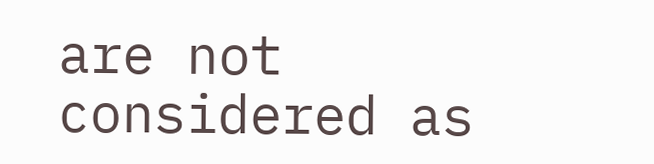are not considered as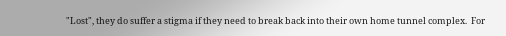"Lost", they do suffer a stigma if they need to break back into their own home tunnel complex.  For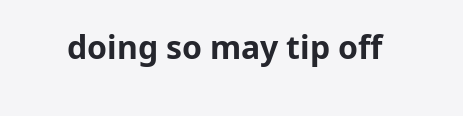doing so may tip off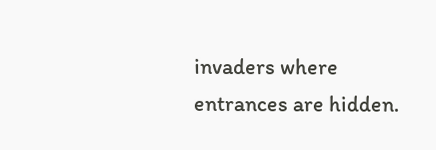invaders where entrances are hidden.